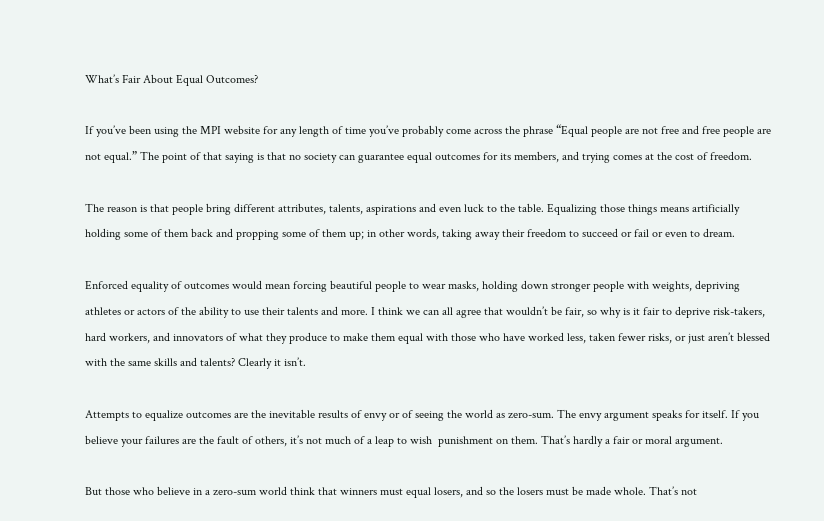What’s Fair About Equal Outcomes?

If you’ve been using the MPI website for any length of time you’ve probably come across the phrase “Equal people are not free and free people are not equal.” The point of that saying is that no society can guarantee equal outcomes for its members, and trying comes at the cost of freedom.

The reason is that people bring different attributes, talents, aspirations and even luck to the table. Equalizing those things means artificially holding some of them back and propping some of them up; in other words, taking away their freedom to succeed or fail or even to dream.

Enforced equality of outcomes would mean forcing beautiful people to wear masks, holding down stronger people with weights, depriving athletes or actors of the ability to use their talents and more. I think we can all agree that wouldn’t be fair, so why is it fair to deprive risk-takers, hard workers, and innovators of what they produce to make them equal with those who have worked less, taken fewer risks, or just aren’t blessed with the same skills and talents? Clearly it isn’t.

Attempts to equalize outcomes are the inevitable results of envy or of seeing the world as zero-sum. The envy argument speaks for itself. If you believe your failures are the fault of others, it’s not much of a leap to wish  punishment on them. That’s hardly a fair or moral argument.

But those who believe in a zero-sum world think that winners must equal losers, and so the losers must be made whole. That’s not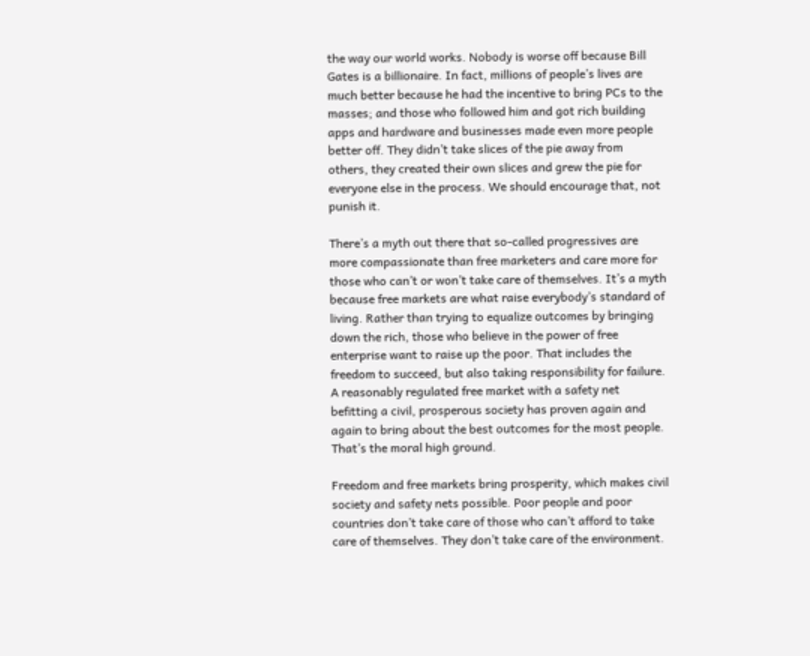the way our world works. Nobody is worse off because Bill Gates is a billionaire. In fact, millions of people’s lives are much better because he had the incentive to bring PCs to the masses; and those who followed him and got rich building apps and hardware and businesses made even more people better off. They didn’t take slices of the pie away from others, they created their own slices and grew the pie for everyone else in the process. We should encourage that, not punish it.

There’s a myth out there that so-called progressives are more compassionate than free marketers and care more for those who can’t or won’t take care of themselves. It’s a myth because free markets are what raise everybody’s standard of living. Rather than trying to equalize outcomes by bringing down the rich, those who believe in the power of free enterprise want to raise up the poor. That includes the freedom to succeed, but also taking responsibility for failure. A reasonably regulated free market with a safety net befitting a civil, prosperous society has proven again and again to bring about the best outcomes for the most people. That’s the moral high ground.

Freedom and free markets bring prosperity, which makes civil society and safety nets possible. Poor people and poor countries don’t take care of those who can’t afford to take care of themselves. They don’t take care of the environment.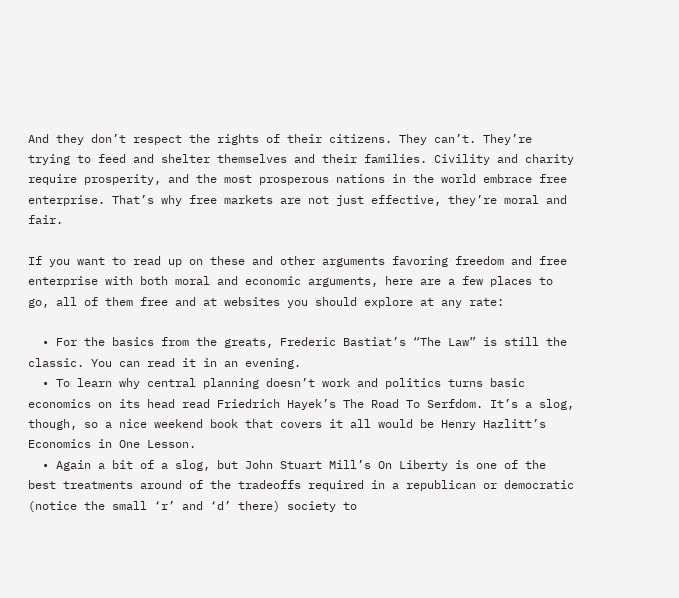And they don’t respect the rights of their citizens. They can’t. They’re trying to feed and shelter themselves and their families. Civility and charity require prosperity, and the most prosperous nations in the world embrace free enterprise. That’s why free markets are not just effective, they’re moral and fair.

If you want to read up on these and other arguments favoring freedom and free enterprise with both moral and economic arguments, here are a few places to go, all of them free and at websites you should explore at any rate:

  • For the basics from the greats, Frederic Bastiat’s “The Law” is still the classic. You can read it in an evening.
  • To learn why central planning doesn’t work and politics turns basic economics on its head read Friedrich Hayek’s The Road To Serfdom. It’s a slog, though, so a nice weekend book that covers it all would be Henry Hazlitt’s Economics in One Lesson.
  • Again a bit of a slog, but John Stuart Mill’s On Liberty is one of the best treatments around of the tradeoffs required in a republican or democratic (notice the small ‘r’ and ‘d’ there) society to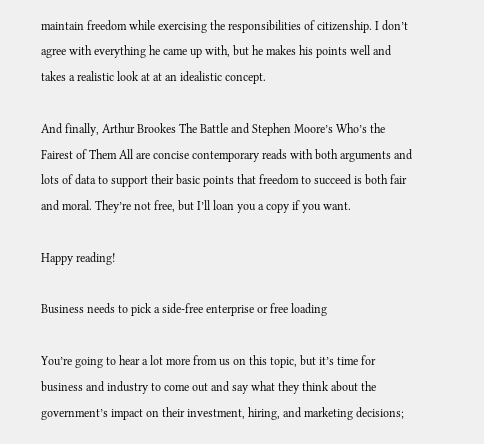maintain freedom while exercising the responsibilities of citizenship. I don’t agree with everything he came up with, but he makes his points well and takes a realistic look at at an idealistic concept.

And finally, Arthur Brookes The Battle and Stephen Moore’s Who’s the Fairest of Them All are concise contemporary reads with both arguments and lots of data to support their basic points that freedom to succeed is both fair and moral. They’re not free, but I’ll loan you a copy if you want.

Happy reading!

Business needs to pick a side-free enterprise or free loading

You’re going to hear a lot more from us on this topic, but it’s time for business and industry to come out and say what they think about the government’s impact on their investment, hiring, and marketing decisions;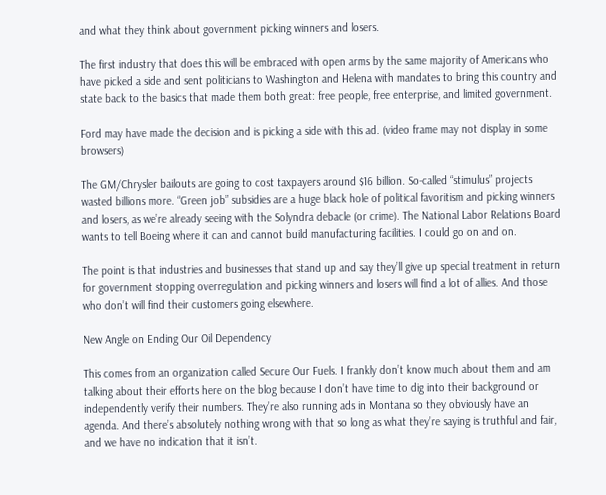and what they think about government picking winners and losers.

The first industry that does this will be embraced with open arms by the same majority of Americans who have picked a side and sent politicians to Washington and Helena with mandates to bring this country and state back to the basics that made them both great: free people, free enterprise, and limited government.

Ford may have made the decision and is picking a side with this ad. (video frame may not display in some browsers)

The GM/Chrysler bailouts are going to cost taxpayers around $16 billion. So-called “stimulus” projects wasted billions more. “Green job” subsidies are a huge black hole of political favoritism and picking winners and losers, as we’re already seeing with the Solyndra debacle (or crime). The National Labor Relations Board wants to tell Boeing where it can and cannot build manufacturing facilities. I could go on and on.

The point is that industries and businesses that stand up and say they’ll give up special treatment in return for government stopping overregulation and picking winners and losers will find a lot of allies. And those who don’t will find their customers going elsewhere.

New Angle on Ending Our Oil Dependency

This comes from an organization called Secure Our Fuels. I frankly don’t know much about them and am talking about their efforts here on the blog because I don’t have time to dig into their background or independently verify their numbers. They’re also running ads in Montana so they obviously have an agenda. And there’s absolutely nothing wrong with that so long as what they’re saying is truthful and fair, and we have no indication that it isn’t.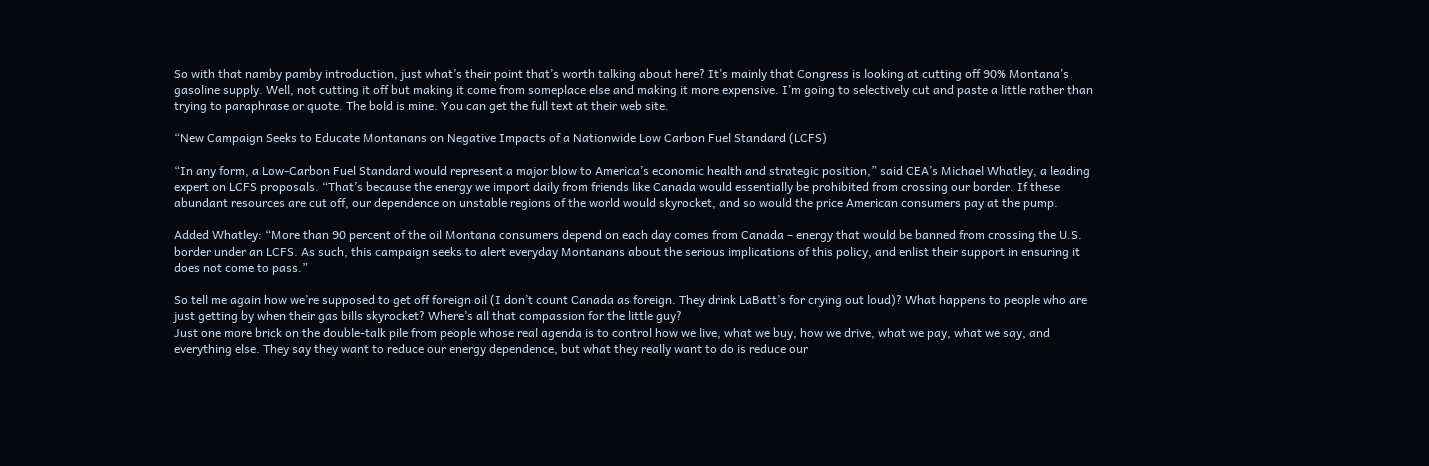So with that namby pamby introduction, just what’s their point that’s worth talking about here? It’s mainly that Congress is looking at cutting off 90% Montana’s gasoline supply. Well, not cutting it off but making it come from someplace else and making it more expensive. I’m going to selectively cut and paste a little rather than trying to paraphrase or quote. The bold is mine. You can get the full text at their web site.

“New Campaign Seeks to Educate Montanans on Negative Impacts of a Nationwide Low Carbon Fuel Standard (LCFS)

“In any form, a Low-Carbon Fuel Standard would represent a major blow to America’s economic health and strategic position,” said CEA’s Michael Whatley, a leading expert on LCFS proposals. “That’s because the energy we import daily from friends like Canada would essentially be prohibited from crossing our border. If these abundant resources are cut off, our dependence on unstable regions of the world would skyrocket, and so would the price American consumers pay at the pump.

Added Whatley: “More than 90 percent of the oil Montana consumers depend on each day comes from Canada – energy that would be banned from crossing the U.S. border under an LCFS. As such, this campaign seeks to alert everyday Montanans about the serious implications of this policy, and enlist their support in ensuring it does not come to pass.”

So tell me again how we’re supposed to get off foreign oil (I don’t count Canada as foreign. They drink LaBatt’s for crying out loud)? What happens to people who are just getting by when their gas bills skyrocket? Where’s all that compassion for the little guy?
Just one more brick on the double-talk pile from people whose real agenda is to control how we live, what we buy, how we drive, what we pay, what we say, and everything else. They say they want to reduce our energy dependence, but what they really want to do is reduce our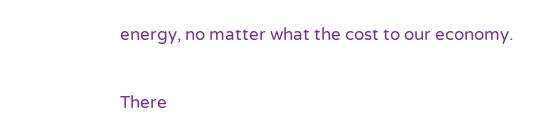energy, no matter what the cost to our economy.

There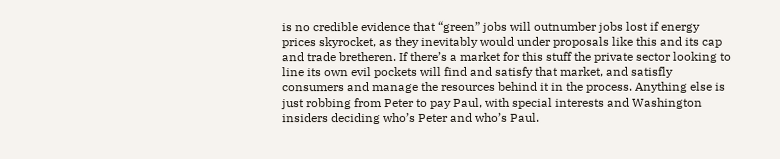is no credible evidence that “green” jobs will outnumber jobs lost if energy prices skyrocket, as they inevitably would under proposals like this and its cap and trade bretheren. If there’s a market for this stuff the private sector looking to line its own evil pockets will find and satisfy that market, and satisfly consumers and manage the resources behind it in the process. Anything else is just robbing from Peter to pay Paul, with special interests and Washington insiders deciding who’s Peter and who’s Paul.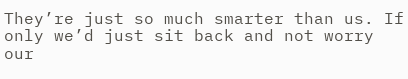They’re just so much smarter than us. If only we’d just sit back and not worry our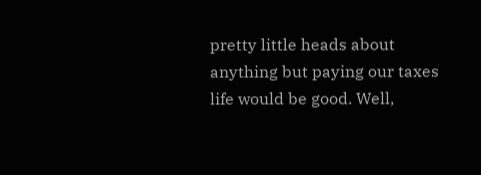pretty little heads about anything but paying our taxes life would be good. Well,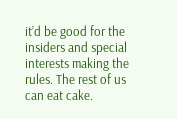it’d be good for the insiders and special interests making the rules. The rest of us can eat cake.